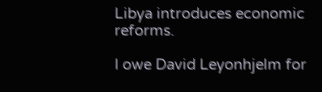Libya introduces economic reforms.

I owe David Leyonhjelm for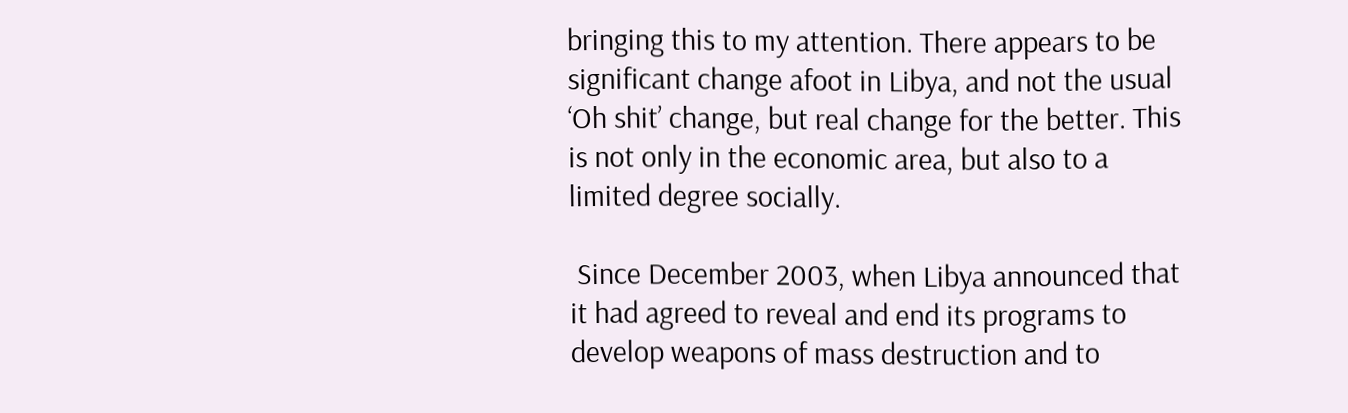bringing this to my attention. There appears to be significant change afoot in Libya, and not the usual ‘Oh shit’ change, but real change for the better. This is not only in the economic area, but also to a limited degree socially.

 Since December 2003, when Libya announced that it had agreed to reveal and end its programs to develop weapons of mass destruction and to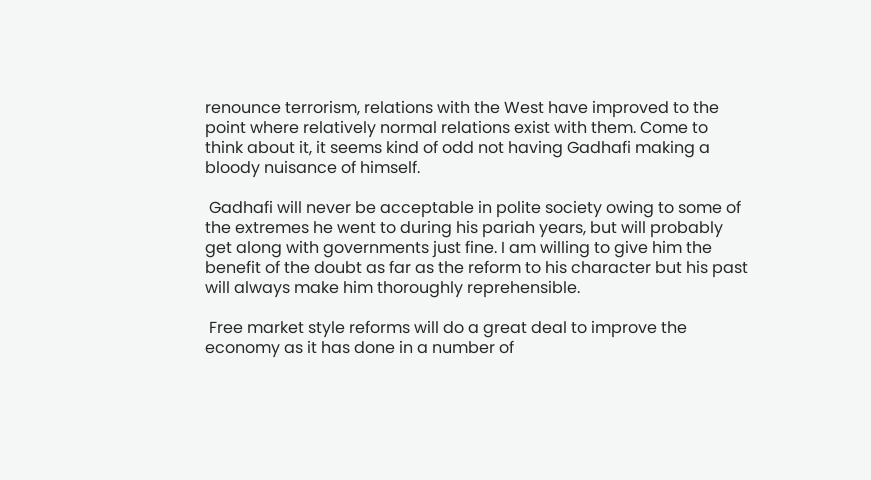renounce terrorism, relations with the West have improved to the point where relatively normal relations exist with them. Come to think about it, it seems kind of odd not having Gadhafi making a bloody nuisance of himself.

 Gadhafi will never be acceptable in polite society owing to some of the extremes he went to during his pariah years, but will probably get along with governments just fine. I am willing to give him the benefit of the doubt as far as the reform to his character but his past will always make him thoroughly reprehensible.

 Free market style reforms will do a great deal to improve the economy as it has done in a number of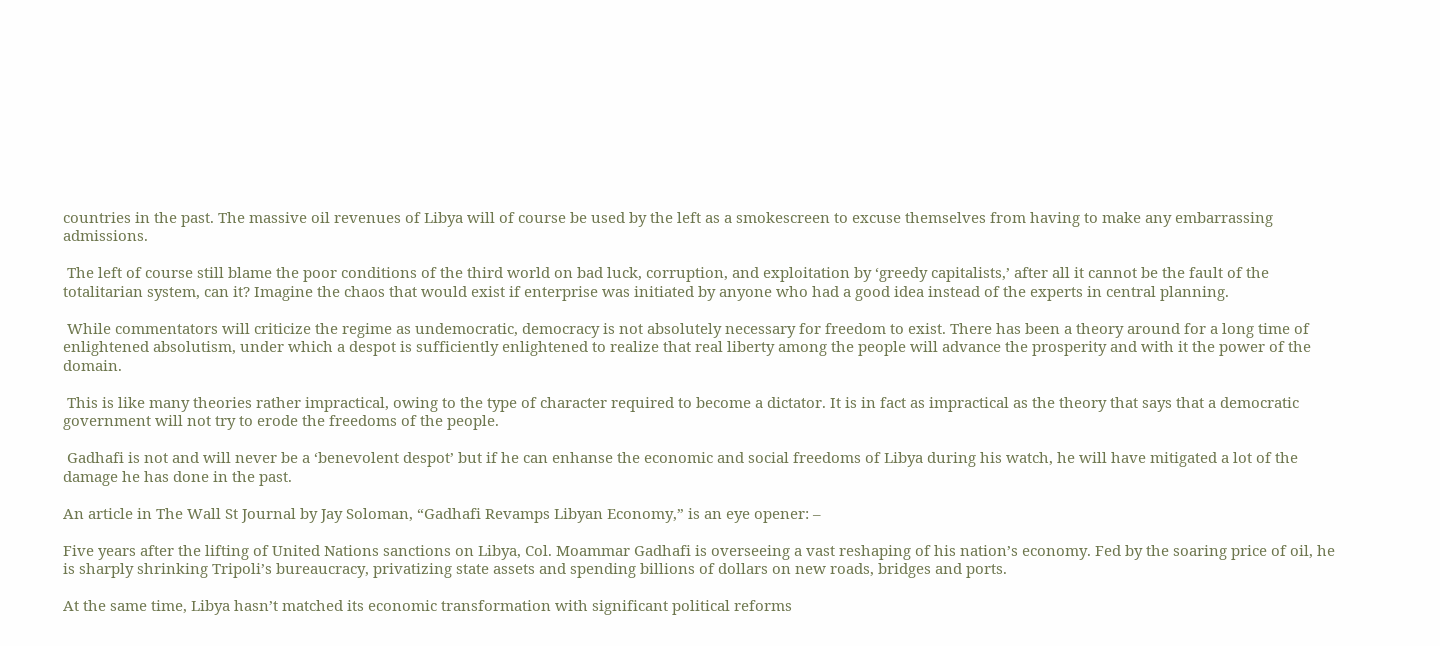countries in the past. The massive oil revenues of Libya will of course be used by the left as a smokescreen to excuse themselves from having to make any embarrassing admissions.

 The left of course still blame the poor conditions of the third world on bad luck, corruption, and exploitation by ‘greedy capitalists,’ after all it cannot be the fault of the totalitarian system, can it? Imagine the chaos that would exist if enterprise was initiated by anyone who had a good idea instead of the experts in central planning.

 While commentators will criticize the regime as undemocratic, democracy is not absolutely necessary for freedom to exist. There has been a theory around for a long time of enlightened absolutism, under which a despot is sufficiently enlightened to realize that real liberty among the people will advance the prosperity and with it the power of the domain.

 This is like many theories rather impractical, owing to the type of character required to become a dictator. It is in fact as impractical as the theory that says that a democratic government will not try to erode the freedoms of the people.

 Gadhafi is not and will never be a ‘benevolent despot’ but if he can enhanse the economic and social freedoms of Libya during his watch, he will have mitigated a lot of the damage he has done in the past.

An article in The Wall St Journal by Jay Soloman, “Gadhafi Revamps Libyan Economy,” is an eye opener: –

Five years after the lifting of United Nations sanctions on Libya, Col. Moammar Gadhafi is overseeing a vast reshaping of his nation’s economy. Fed by the soaring price of oil, he is sharply shrinking Tripoli’s bureaucracy, privatizing state assets and spending billions of dollars on new roads, bridges and ports.

At the same time, Libya hasn’t matched its economic transformation with significant political reforms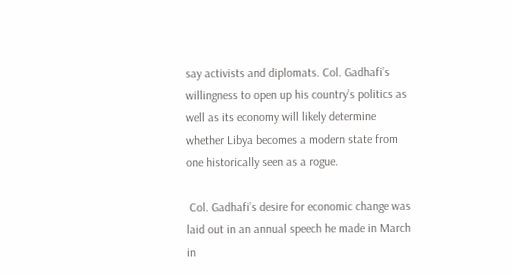say activists and diplomats. Col. Gadhafi’s willingness to open up his country’s politics as well as its economy will likely determine whether Libya becomes a modern state from one historically seen as a rogue.

 Col. Gadhafi’s desire for economic change was laid out in an annual speech he made in March in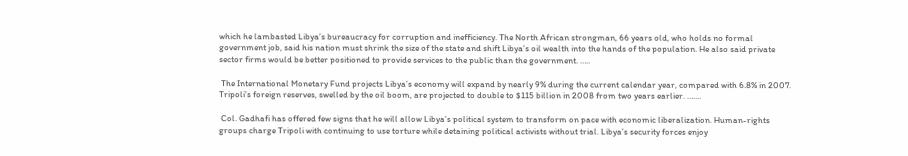which he lambasted Libya’s bureaucracy for corruption and inefficiency. The North African strongman, 66 years old, who holds no formal government job, said his nation must shrink the size of the state and shift Libya’s oil wealth into the hands of the population. He also said private sector firms would be better positioned to provide services to the public than the government. …..

 The International Monetary Fund projects Libya’s economy will expand by nearly 9% during the current calendar year, compared with 6.8% in 2007. Tripoli’s foreign reserves, swelled by the oil boom, are projected to double to $115 billion in 2008 from two years earlier. …….

 Col. Gadhafi has offered few signs that he will allow Libya’s political system to transform on pace with economic liberalization. Human-rights groups charge Tripoli with continuing to use torture while detaining political activists without trial. Libya’s security forces enjoy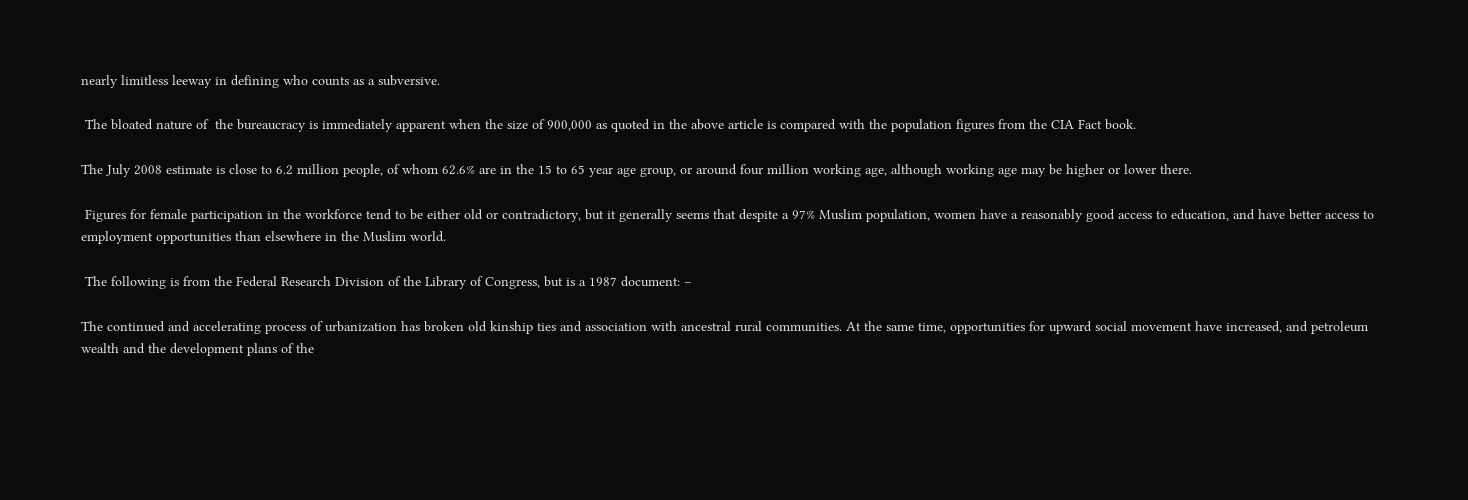nearly limitless leeway in defining who counts as a subversive.

 The bloated nature of  the bureaucracy is immediately apparent when the size of 900,000 as quoted in the above article is compared with the population figures from the CIA Fact book.

The July 2008 estimate is close to 6.2 million people, of whom 62.6% are in the 15 to 65 year age group, or around four million working age, although working age may be higher or lower there.

 Figures for female participation in the workforce tend to be either old or contradictory, but it generally seems that despite a 97% Muslim population, women have a reasonably good access to education, and have better access to employment opportunities than elsewhere in the Muslim world.

 The following is from the Federal Research Division of the Library of Congress, but is a 1987 document: –

The continued and accelerating process of urbanization has broken old kinship ties and association with ancestral rural communities. At the same time, opportunities for upward social movement have increased, and petroleum wealth and the development plans of the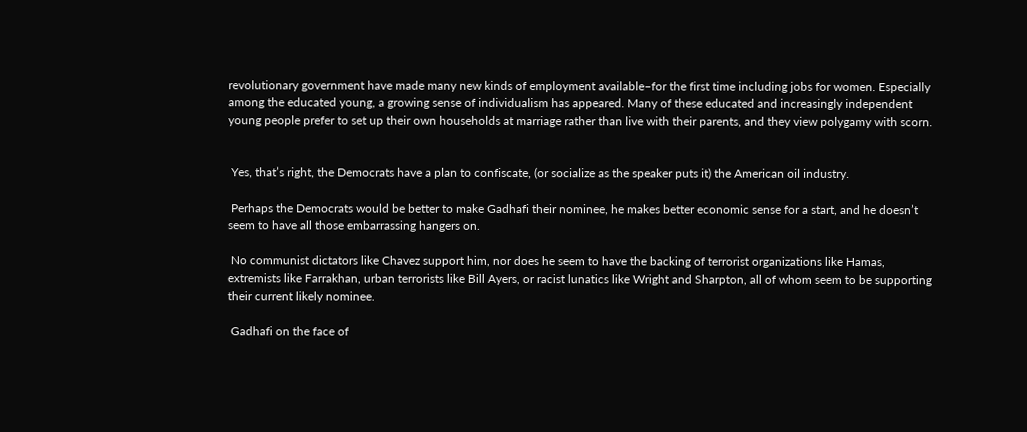revolutionary government have made many new kinds of employment available–for the first time including jobs for women. Especially among the educated young, a growing sense of individualism has appeared. Many of these educated and increasingly independent young people prefer to set up their own households at marriage rather than live with their parents, and they view polygamy with scorn.


 Yes, that’s right, the Democrats have a plan to confiscate, (or socialize as the speaker puts it) the American oil industry.

 Perhaps the Democrats would be better to make Gadhafi their nominee, he makes better economic sense for a start, and he doesn’t seem to have all those embarrassing hangers on.

 No communist dictators like Chavez support him, nor does he seem to have the backing of terrorist organizations like Hamas, extremists like Farrakhan, urban terrorists like Bill Ayers, or racist lunatics like Wright and Sharpton, all of whom seem to be supporting their current likely nominee.

 Gadhafi on the face of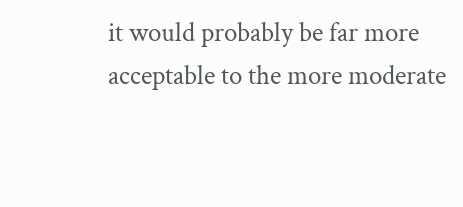it would probably be far more acceptable to the more moderate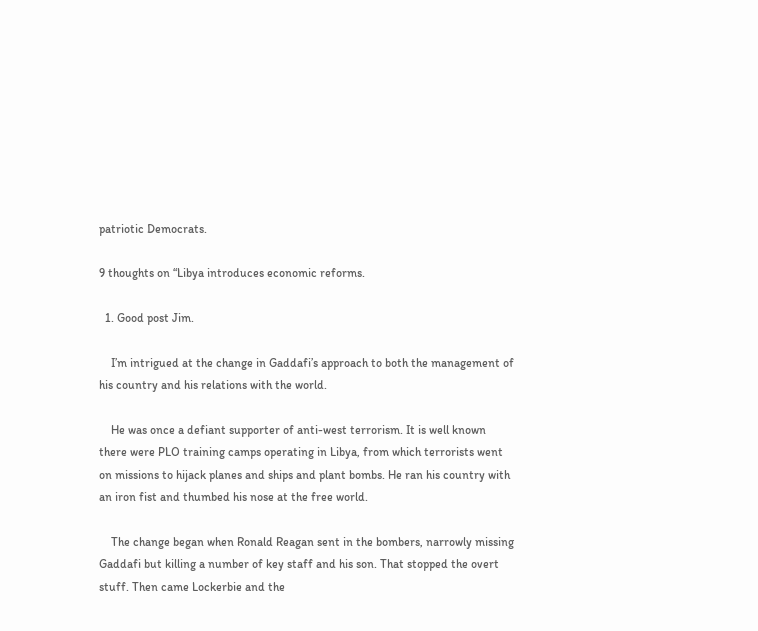patriotic Democrats.

9 thoughts on “Libya introduces economic reforms.

  1. Good post Jim.

    I’m intrigued at the change in Gaddafi’s approach to both the management of his country and his relations with the world.

    He was once a defiant supporter of anti-west terrorism. It is well known there were PLO training camps operating in Libya, from which terrorists went on missions to hijack planes and ships and plant bombs. He ran his country with an iron fist and thumbed his nose at the free world.

    The change began when Ronald Reagan sent in the bombers, narrowly missing Gaddafi but killing a number of key staff and his son. That stopped the overt stuff. Then came Lockerbie and the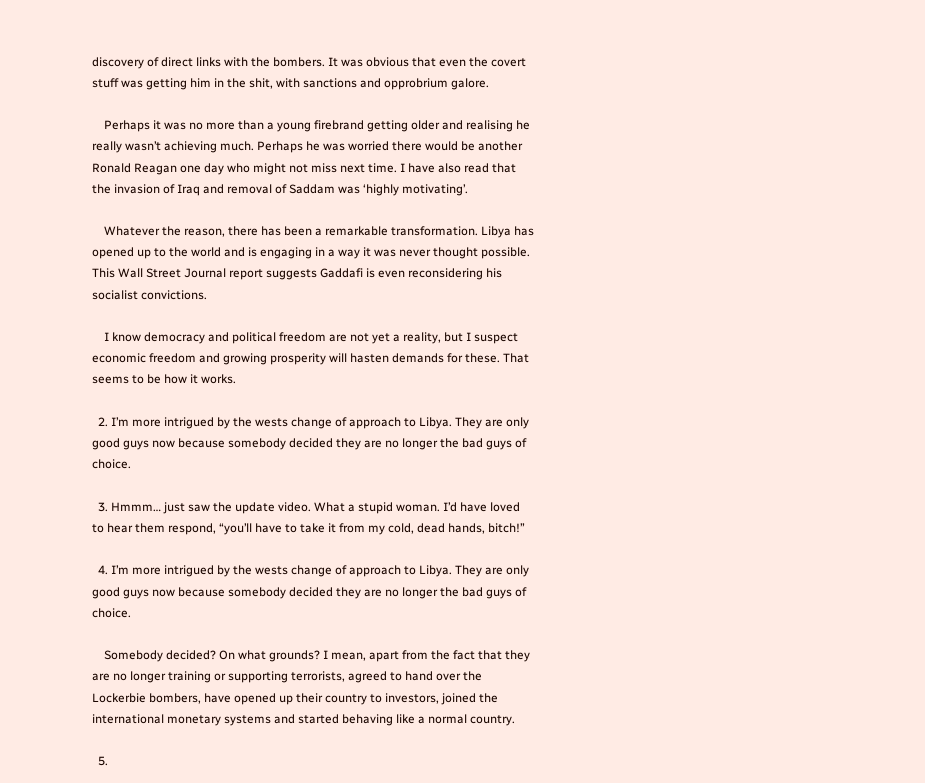discovery of direct links with the bombers. It was obvious that even the covert stuff was getting him in the shit, with sanctions and opprobrium galore.

    Perhaps it was no more than a young firebrand getting older and realising he really wasn’t achieving much. Perhaps he was worried there would be another Ronald Reagan one day who might not miss next time. I have also read that the invasion of Iraq and removal of Saddam was ‘highly motivating’.

    Whatever the reason, there has been a remarkable transformation. Libya has opened up to the world and is engaging in a way it was never thought possible. This Wall Street Journal report suggests Gaddafi is even reconsidering his socialist convictions.

    I know democracy and political freedom are not yet a reality, but I suspect economic freedom and growing prosperity will hasten demands for these. That seems to be how it works.

  2. I’m more intrigued by the wests change of approach to Libya. They are only good guys now because somebody decided they are no longer the bad guys of choice.

  3. Hmmm… just saw the update video. What a stupid woman. I’d have loved to hear them respond, “you’ll have to take it from my cold, dead hands, bitch!”

  4. I’m more intrigued by the wests change of approach to Libya. They are only good guys now because somebody decided they are no longer the bad guys of choice.

    Somebody decided? On what grounds? I mean, apart from the fact that they are no longer training or supporting terrorists, agreed to hand over the Lockerbie bombers, have opened up their country to investors, joined the international monetary systems and started behaving like a normal country.

  5.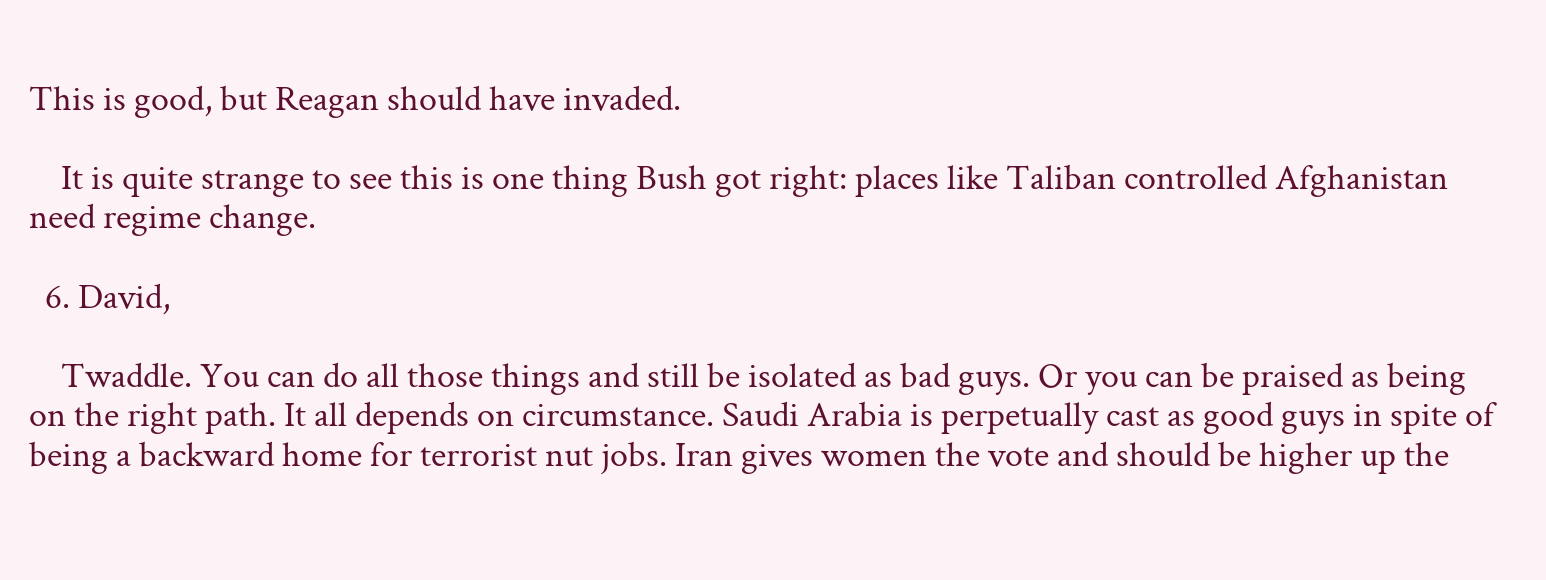This is good, but Reagan should have invaded.

    It is quite strange to see this is one thing Bush got right: places like Taliban controlled Afghanistan need regime change.

  6. David,

    Twaddle. You can do all those things and still be isolated as bad guys. Or you can be praised as being on the right path. It all depends on circumstance. Saudi Arabia is perpetually cast as good guys in spite of being a backward home for terrorist nut jobs. Iran gives women the vote and should be higher up the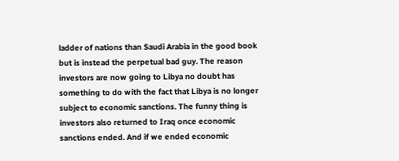ladder of nations than Saudi Arabia in the good book but is instead the perpetual bad guy. The reason investors are now going to Libya no doubt has something to do with the fact that Libya is no longer subject to economic sanctions. The funny thing is investors also returned to Iraq once economic sanctions ended. And if we ended economic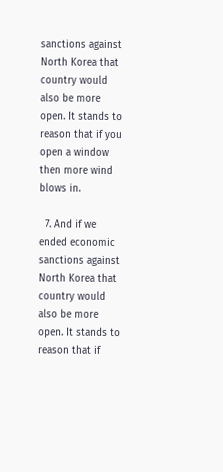sanctions against North Korea that country would also be more open. It stands to reason that if you open a window then more wind blows in.

  7. And if we ended economic sanctions against North Korea that country would also be more open. It stands to reason that if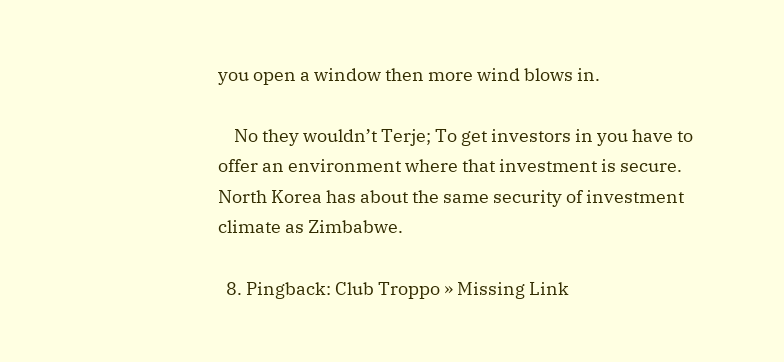you open a window then more wind blows in.

    No they wouldn’t Terje; To get investors in you have to offer an environment where that investment is secure. North Korea has about the same security of investment climate as Zimbabwe.

  8. Pingback: Club Troppo » Missing Link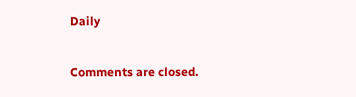Daily

Comments are closed.